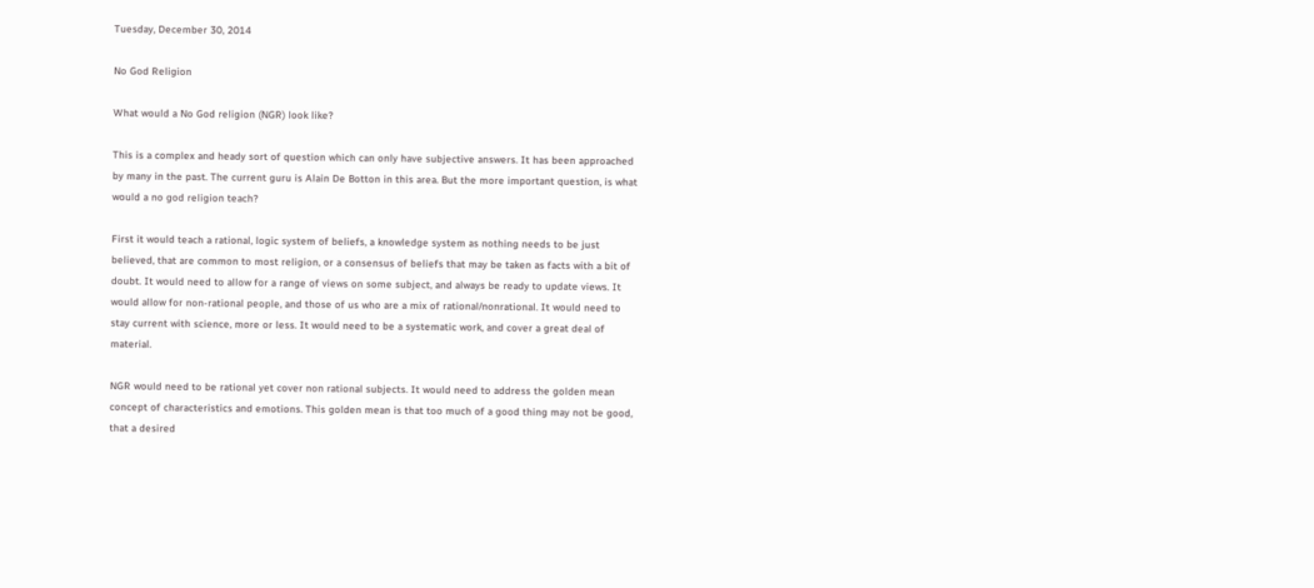Tuesday, December 30, 2014

No God Religion

What would a No God religion (NGR) look like?

This is a complex and heady sort of question which can only have subjective answers. It has been approached by many in the past. The current guru is Alain De Botton in this area. But the more important question, is what would a no god religion teach?

First it would teach a rational, logic system of beliefs, a knowledge system as nothing needs to be just believed, that are common to most religion, or a consensus of beliefs that may be taken as facts with a bit of doubt. It would need to allow for a range of views on some subject, and always be ready to update views. It would allow for non-rational people, and those of us who are a mix of rational/nonrational. It would need to stay current with science, more or less. It would need to be a systematic work, and cover a great deal of material.

NGR would need to be rational yet cover non rational subjects. It would need to address the golden mean concept of characteristics and emotions. This golden mean is that too much of a good thing may not be good, that a desired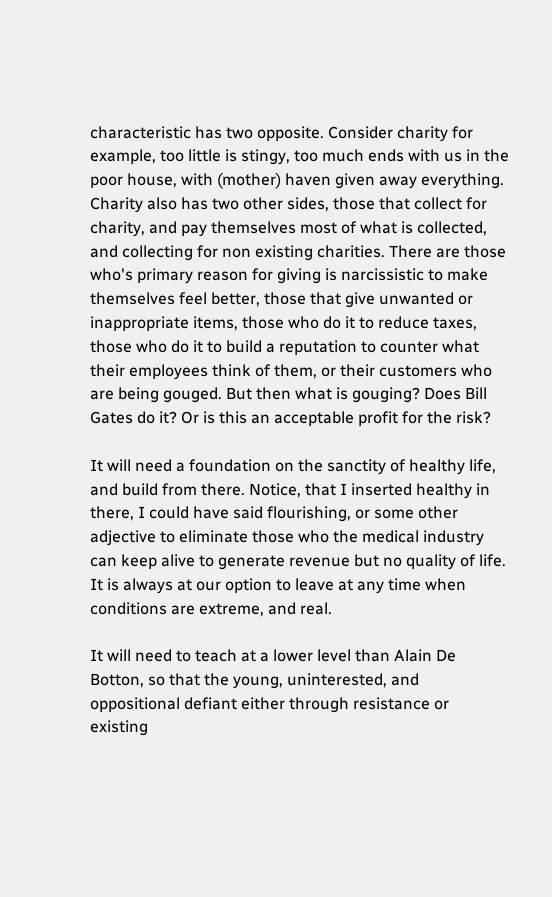characteristic has two opposite. Consider charity for example, too little is stingy, too much ends with us in the poor house, with (mother) haven given away everything. Charity also has two other sides, those that collect for charity, and pay themselves most of what is collected, and collecting for non existing charities. There are those who's primary reason for giving is narcissistic to make themselves feel better, those that give unwanted or inappropriate items, those who do it to reduce taxes, those who do it to build a reputation to counter what their employees think of them, or their customers who are being gouged. But then what is gouging? Does Bill Gates do it? Or is this an acceptable profit for the risk?

It will need a foundation on the sanctity of healthy life, and build from there. Notice, that I inserted healthy in there, I could have said flourishing, or some other adjective to eliminate those who the medical industry can keep alive to generate revenue but no quality of life. It is always at our option to leave at any time when conditions are extreme, and real.

It will need to teach at a lower level than Alain De Botton, so that the young, uninterested, and oppositional defiant either through resistance or existing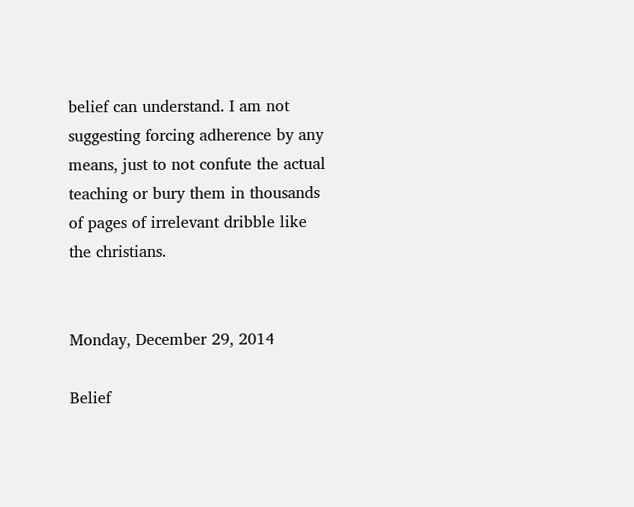belief can understand. I am not suggesting forcing adherence by any means, just to not confute the actual teaching or bury them in thousands of pages of irrelevant dribble like the christians.


Monday, December 29, 2014

Belief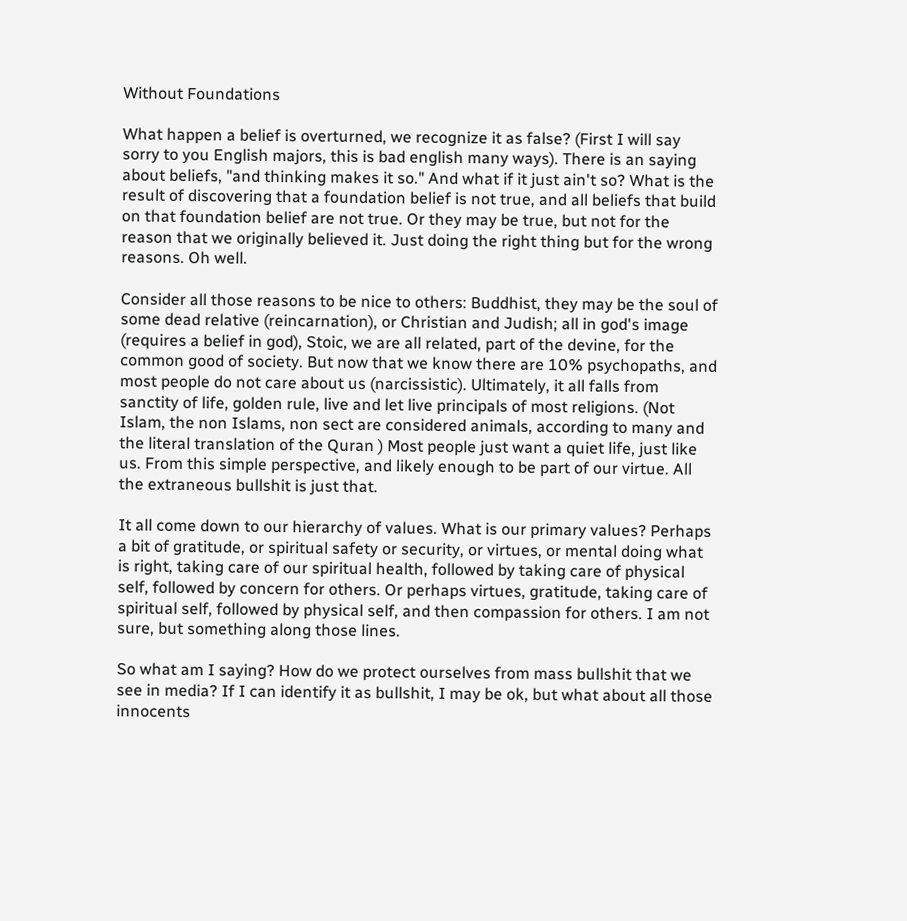Without Foundations

What happen a belief is overturned, we recognize it as false? (First I will say sorry to you English majors, this is bad english many ways). There is an saying about beliefs, "and thinking makes it so." And what if it just ain't so? What is the result of discovering that a foundation belief is not true, and all beliefs that build on that foundation belief are not true. Or they may be true, but not for the reason that we originally believed it. Just doing the right thing but for the wrong reasons. Oh well.

Consider all those reasons to be nice to others: Buddhist, they may be the soul of some dead relative (reincarnation), or Christian and Judish; all in god's image (requires a belief in god), Stoic, we are all related, part of the devine, for the common good of society. But now that we know there are 10% psychopaths, and most people do not care about us (narcissistic). Ultimately, it all falls from sanctity of life, golden rule, live and let live principals of most religions. (Not Islam, the non Islams, non sect are considered animals, according to many and the literal translation of the Quran ) Most people just want a quiet life, just like us. From this simple perspective, and likely enough to be part of our virtue. All the extraneous bullshit is just that.

It all come down to our hierarchy of values. What is our primary values? Perhaps a bit of gratitude, or spiritual safety or security, or virtues, or mental doing what is right, taking care of our spiritual health, followed by taking care of physical self, followed by concern for others. Or perhaps virtues, gratitude, taking care of spiritual self, followed by physical self, and then compassion for others. I am not sure, but something along those lines.

So what am I saying? How do we protect ourselves from mass bullshit that we see in media? If I can identify it as bullshit, I may be ok, but what about all those innocents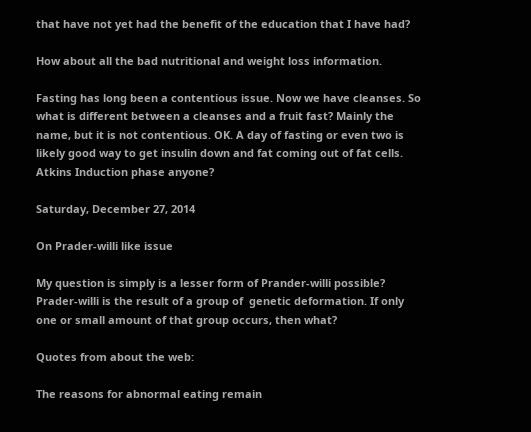that have not yet had the benefit of the education that I have had?

How about all the bad nutritional and weight loss information.

Fasting has long been a contentious issue. Now we have cleanses. So what is different between a cleanses and a fruit fast? Mainly the name, but it is not contentious. OK. A day of fasting or even two is likely good way to get insulin down and fat coming out of fat cells. Atkins Induction phase anyone?

Saturday, December 27, 2014

On Prader-willi like issue

My question is simply is a lesser form of Prander-willi possible? Prader-willi is the result of a group of  genetic deformation. If only one or small amount of that group occurs, then what?

Quotes from about the web:

The reasons for abnormal eating remain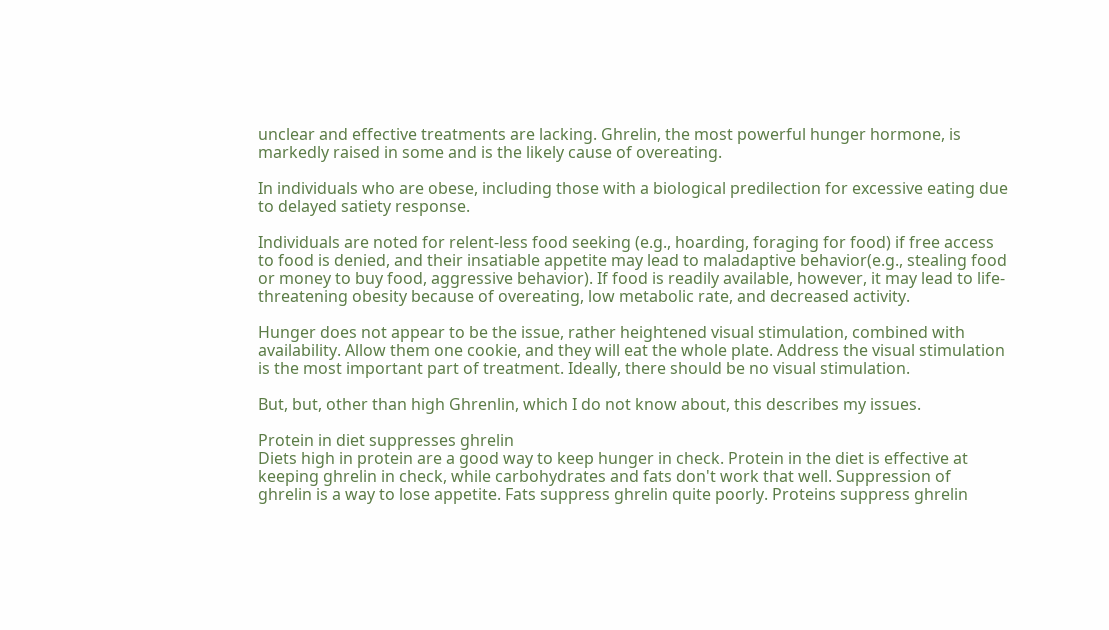unclear and effective treatments are lacking. Ghrelin, the most powerful hunger hormone, is markedly raised in some and is the likely cause of overeating.

In individuals who are obese, including those with a biological predilection for excessive eating due to delayed satiety response.

Individuals are noted for relent-less food seeking (e.g., hoarding, foraging for food) if free access to food is denied, and their insatiable appetite may lead to maladaptive behavior(e.g., stealing food or money to buy food, aggressive behavior). If food is readily available, however, it may lead to life-threatening obesity because of overeating, low metabolic rate, and decreased activity.

Hunger does not appear to be the issue, rather heightened visual stimulation, combined with availability. Allow them one cookie, and they will eat the whole plate. Address the visual stimulation is the most important part of treatment. Ideally, there should be no visual stimulation.

But, but, other than high Ghrenlin, which I do not know about, this describes my issues.

Protein in diet suppresses ghrelin
Diets high in protein are a good way to keep hunger in check. Protein in the diet is effective at keeping ghrelin in check, while carbohydrates and fats don't work that well. Suppression of ghrelin is a way to lose appetite. Fats suppress ghrelin quite poorly. Proteins suppress ghrelin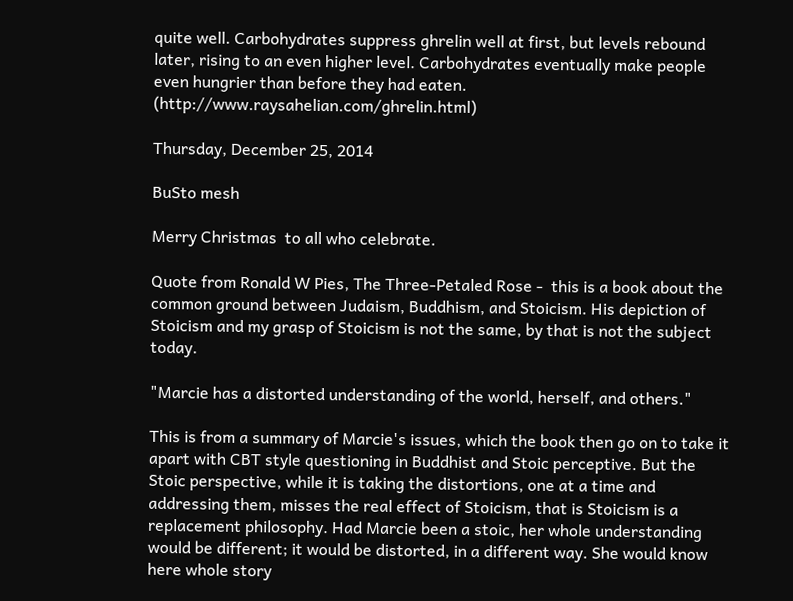quite well. Carbohydrates suppress ghrelin well at first, but levels rebound later, rising to an even higher level. Carbohydrates eventually make people even hungrier than before they had eaten. (http://www.raysahelian.com/ghrelin.html)

Thursday, December 25, 2014

BuSto mesh

Merry Christmas  to all who celebrate.

Quote from Ronald W Pies, The Three-Petaled Rose -  this is a book about the common ground between Judaism, Buddhism, and Stoicism. His depiction of Stoicism and my grasp of Stoicism is not the same, by that is not the subject today.

"Marcie has a distorted understanding of the world, herself, and others."

This is from a summary of Marcie's issues, which the book then go on to take it apart with CBT style questioning in Buddhist and Stoic perceptive. But the Stoic perspective, while it is taking the distortions, one at a time and addressing them, misses the real effect of Stoicism, that is Stoicism is a replacement philosophy. Had Marcie been a stoic, her whole understanding would be different; it would be distorted, in a different way. She would know here whole story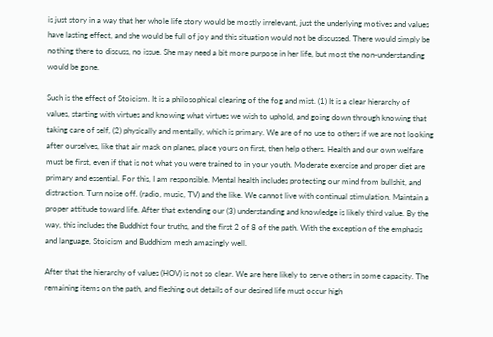is just story in a way that her whole life story would be mostly irrelevant, just the underlying motives and values have lasting effect, and she would be full of joy and this situation would not be discussed. There would simply be nothing there to discuss, no issue. She may need a bit more purpose in her life, but most the non-understanding would be gone.

Such is the effect of Stoicism. It is a philosophical clearing of the fog and mist. (1) It is a clear hierarchy of values, starting with virtues and knowing what virtues we wish to uphold, and going down through knowing that taking care of self, (2) physically and mentally, which is primary. We are of no use to others if we are not looking after ourselves, like that air mask on planes, place yours on first, then help others. Health and our own welfare must be first, even if that is not what you were trained to in your youth. Moderate exercise and proper diet are primary and essential. For this, I am responsible. Mental health includes protecting our mind from bullshit, and distraction. Turn noise off. (radio, music, TV) and the like. We cannot live with continual stimulation. Maintain a proper attitude toward life. After that extending our (3) understanding and knowledge is likely third value. By the way, this includes the Buddhist four truths, and the first 2 of 8 of the path. With the exception of the emphasis and language, Stoicism and Buddhism mesh amazingly well.

After that the hierarchy of values (HOV) is not so clear. We are here likely to serve others in some capacity. The remaining items on the path, and fleshing out details of our desired life must occur high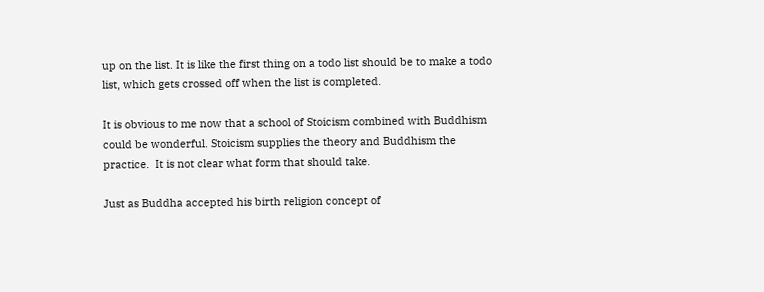up on the list. It is like the first thing on a todo list should be to make a todo list, which gets crossed off when the list is completed.

It is obvious to me now that a school of Stoicism combined with Buddhism could be wonderful. Stoicism supplies the theory and Buddhism the practice.  It is not clear what form that should take.

Just as Buddha accepted his birth religion concept of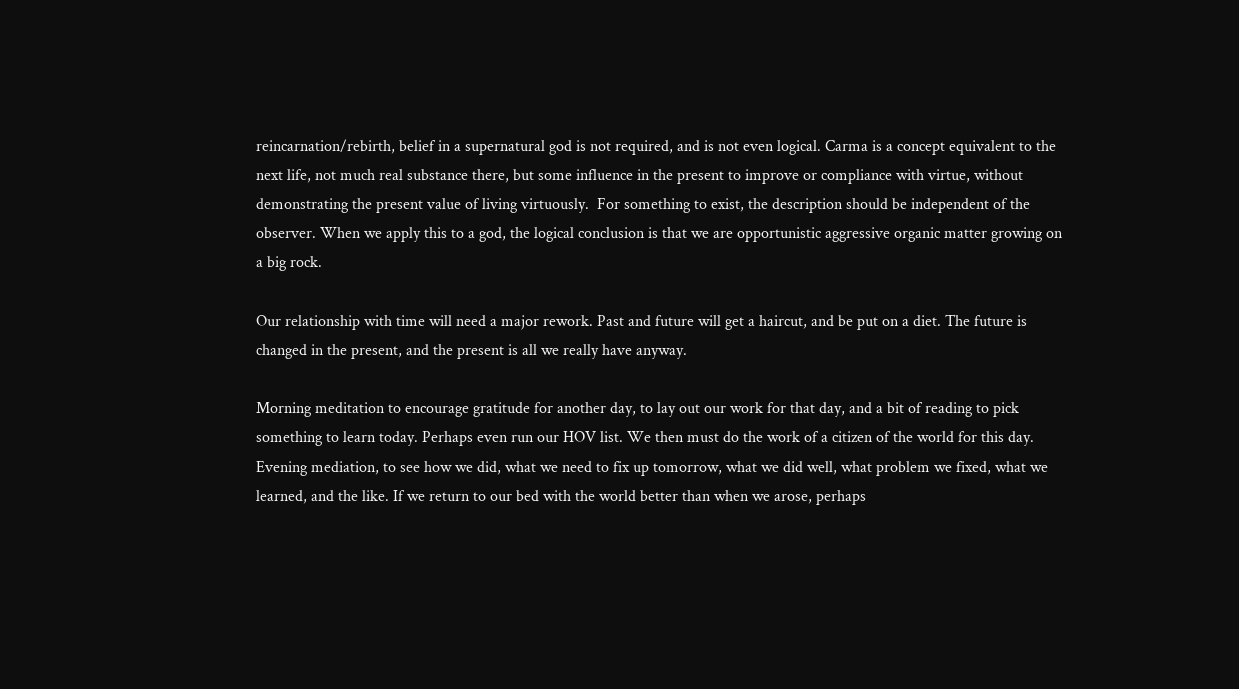reincarnation/rebirth, belief in a supernatural god is not required, and is not even logical. Carma is a concept equivalent to the next life, not much real substance there, but some influence in the present to improve or compliance with virtue, without demonstrating the present value of living virtuously.  For something to exist, the description should be independent of the observer. When we apply this to a god, the logical conclusion is that we are opportunistic aggressive organic matter growing on a big rock.

Our relationship with time will need a major rework. Past and future will get a haircut, and be put on a diet. The future is changed in the present, and the present is all we really have anyway.

Morning meditation to encourage gratitude for another day, to lay out our work for that day, and a bit of reading to pick something to learn today. Perhaps even run our HOV list. We then must do the work of a citizen of the world for this day. Evening mediation, to see how we did, what we need to fix up tomorrow, what we did well, what problem we fixed, what we learned, and the like. If we return to our bed with the world better than when we arose, perhaps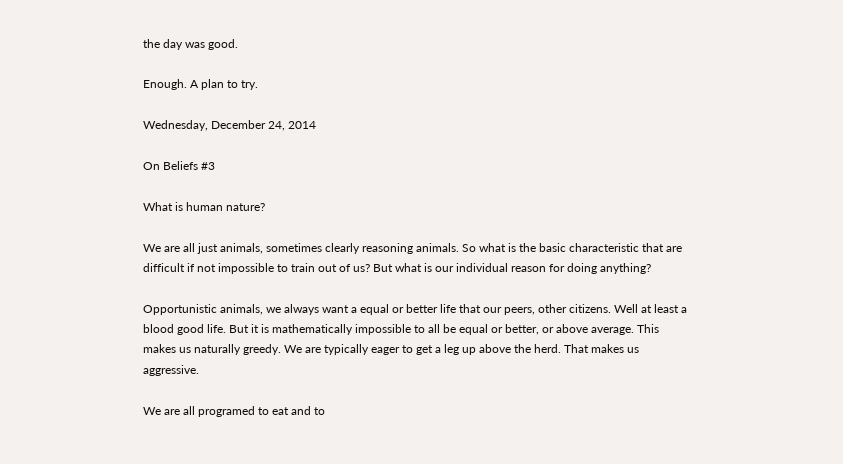the day was good.

Enough. A plan to try.

Wednesday, December 24, 2014

On Beliefs #3

What is human nature?

We are all just animals, sometimes clearly reasoning animals. So what is the basic characteristic that are difficult if not impossible to train out of us? But what is our individual reason for doing anything?

Opportunistic animals, we always want a equal or better life that our peers, other citizens. Well at least a blood good life. But it is mathematically impossible to all be equal or better, or above average. This makes us naturally greedy. We are typically eager to get a leg up above the herd. That makes us aggressive.

We are all programed to eat and to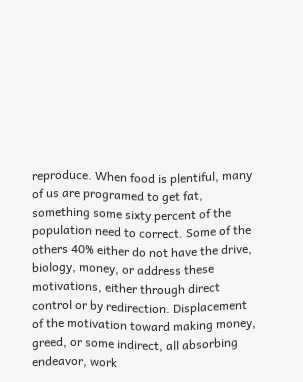reproduce. When food is plentiful, many of us are programed to get fat, something some sixty percent of the population need to correct. Some of the others 40% either do not have the drive, biology, money, or address these motivations, either through direct control or by redirection. Displacement of the motivation toward making money, greed, or some indirect, all absorbing endeavor, work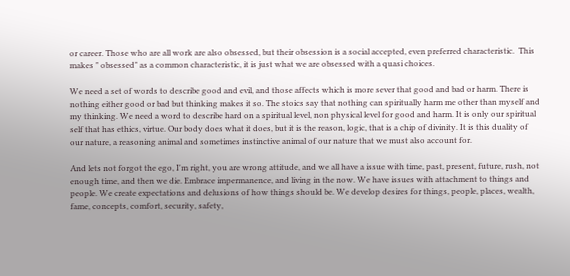or career. Those who are all work are also obsessed, but their obsession is a social accepted, even preferred characteristic.  This makes " obsessed" as a common characteristic, it is just what we are obsessed with a quasi choices.

We need a set of words to describe good and evil, and those affects which is more sever that good and bad or harm. There is nothing either good or bad but thinking makes it so. The stoics say that nothing can spiritually harm me other than myself and my thinking. We need a word to describe hard on a spiritual level, non physical level for good and harm. It is only our spiritual self that has ethics, virtue. Our body does what it does, but it is the reason, logic, that is a chip of divinity. It is this duality of our nature, a reasoning animal and sometimes instinctive animal of our nature that we must also account for.

And lets not forgot the ego, I'm right, you are wrong attitude, and we all have a issue with time, past, present, future, rush, not enough time, and then we die. Embrace impermanence, and living in the now. We have issues with attachment to things and people. We create expectations and delusions of how things should be. We develop desires for things, people, places, wealth, fame, concepts, comfort, security, safety,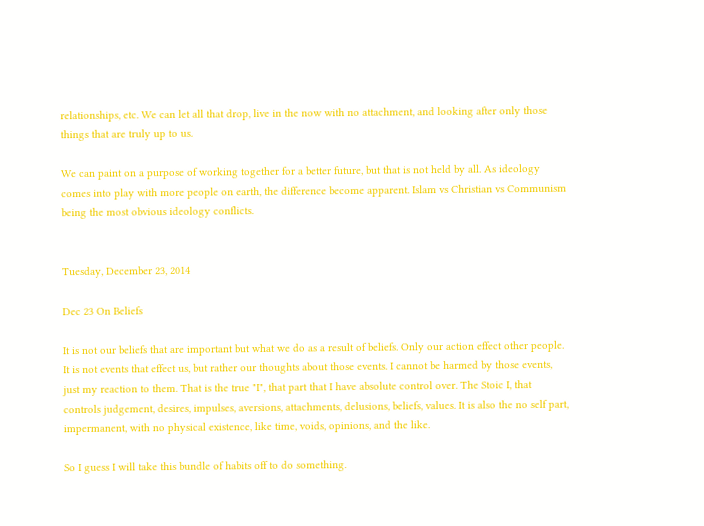relationships, etc. We can let all that drop, live in the now with no attachment, and looking after only those things that are truly up to us.

We can paint on a purpose of working together for a better future, but that is not held by all. As ideology comes into play with more people on earth, the difference become apparent. Islam vs Christian vs Communism being the most obvious ideology conflicts.


Tuesday, December 23, 2014

Dec 23 On Beliefs

It is not our beliefs that are important but what we do as a result of beliefs. Only our action effect other people. It is not events that effect us, but rather our thoughts about those events. I cannot be harmed by those events, just my reaction to them. That is the true "I", that part that I have absolute control over. The Stoic I, that controls judgement, desires, impulses, aversions, attachments, delusions, beliefs, values. It is also the no self part, impermanent, with no physical existence, like time, voids, opinions, and the like.

So I guess I will take this bundle of habits off to do something.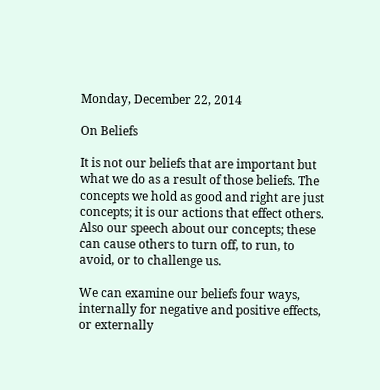Monday, December 22, 2014

On Beliefs

It is not our beliefs that are important but what we do as a result of those beliefs. The concepts we hold as good and right are just concepts; it is our actions that effect others. Also our speech about our concepts; these can cause others to turn off, to run, to avoid, or to challenge us.

We can examine our beliefs four ways, internally for negative and positive effects, or externally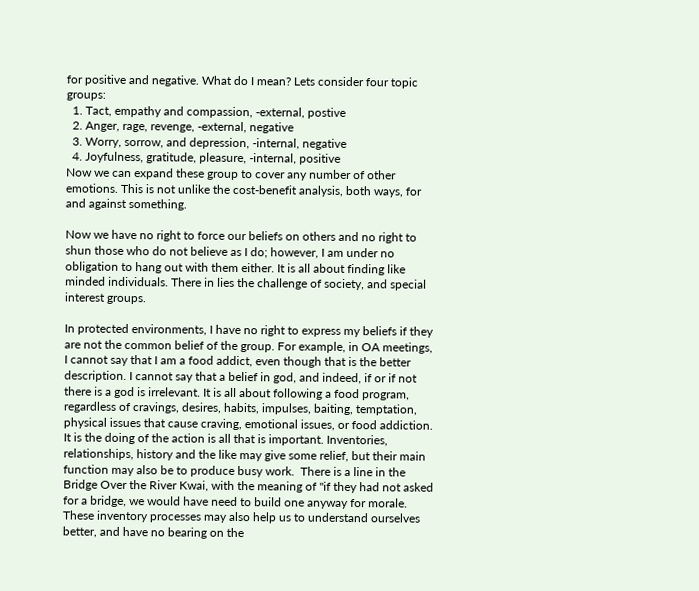for positive and negative. What do I mean? Lets consider four topic groups:
  1. Tact, empathy and compassion, -external, postive
  2. Anger, rage, revenge, -external, negative
  3. Worry, sorrow, and depression, -internal, negative
  4. Joyfulness, gratitude, pleasure, -internal, positive
Now we can expand these group to cover any number of other emotions. This is not unlike the cost-benefit analysis, both ways, for and against something.

Now we have no right to force our beliefs on others and no right to shun those who do not believe as I do; however, I am under no obligation to hang out with them either. It is all about finding like minded individuals. There in lies the challenge of society, and special interest groups.

In protected environments, I have no right to express my beliefs if they are not the common belief of the group. For example, in OA meetings, I cannot say that I am a food addict, even though that is the better description. I cannot say that a belief in god, and indeed, if or if not there is a god is irrelevant. It is all about following a food program, regardless of cravings, desires, habits, impulses, baiting, temptation, physical issues that cause craving, emotional issues, or food addiction. It is the doing of the action is all that is important. Inventories, relationships, history and the like may give some relief, but their main function may also be to produce busy work.  There is a line in the Bridge Over the River Kwai, with the meaning of "if they had not asked for a bridge, we would have need to build one anyway for morale.  These inventory processes may also help us to understand ourselves better, and have no bearing on the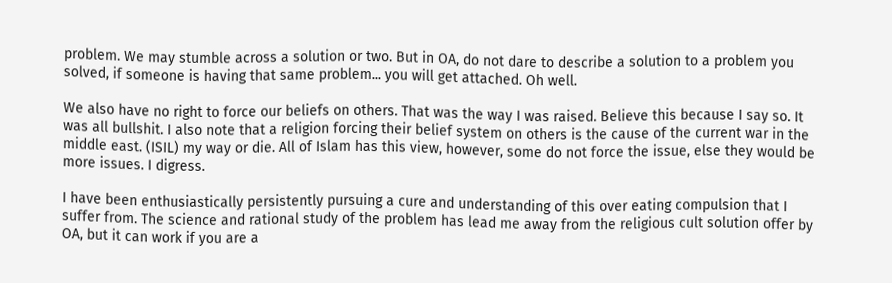problem. We may stumble across a solution or two. But in OA, do not dare to describe a solution to a problem you solved, if someone is having that same problem... you will get attached. Oh well.

We also have no right to force our beliefs on others. That was the way I was raised. Believe this because I say so. It was all bullshit. I also note that a religion forcing their belief system on others is the cause of the current war in the middle east. (ISIL) my way or die. All of Islam has this view, however, some do not force the issue, else they would be more issues. I digress.

I have been enthusiastically persistently pursuing a cure and understanding of this over eating compulsion that I suffer from. The science and rational study of the problem has lead me away from the religious cult solution offer by OA, but it can work if you are a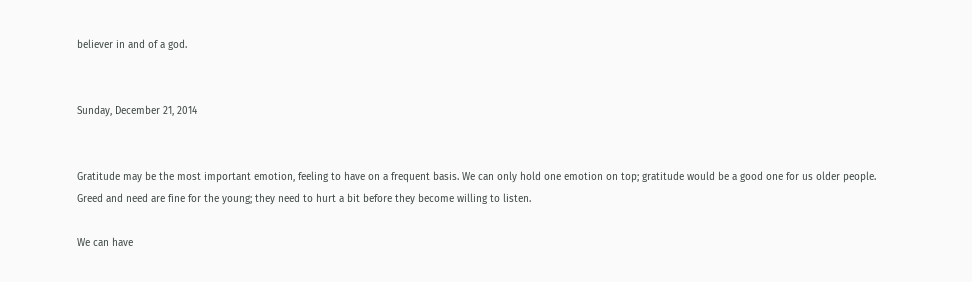believer in and of a god.


Sunday, December 21, 2014


Gratitude may be the most important emotion, feeling to have on a frequent basis. We can only hold one emotion on top; gratitude would be a good one for us older people. Greed and need are fine for the young; they need to hurt a bit before they become willing to listen.

We can have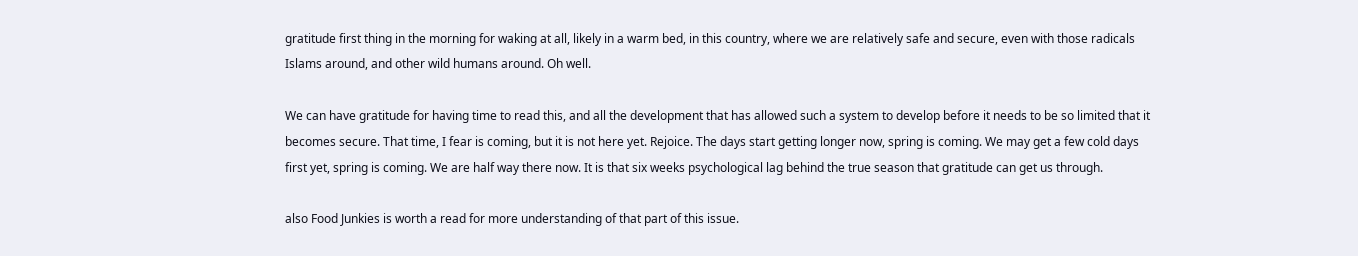gratitude first thing in the morning for waking at all, likely in a warm bed, in this country, where we are relatively safe and secure, even with those radicals Islams around, and other wild humans around. Oh well.

We can have gratitude for having time to read this, and all the development that has allowed such a system to develop before it needs to be so limited that it becomes secure. That time, I fear is coming, but it is not here yet. Rejoice. The days start getting longer now, spring is coming. We may get a few cold days first yet, spring is coming. We are half way there now. It is that six weeks psychological lag behind the true season that gratitude can get us through.

also Food Junkies is worth a read for more understanding of that part of this issue.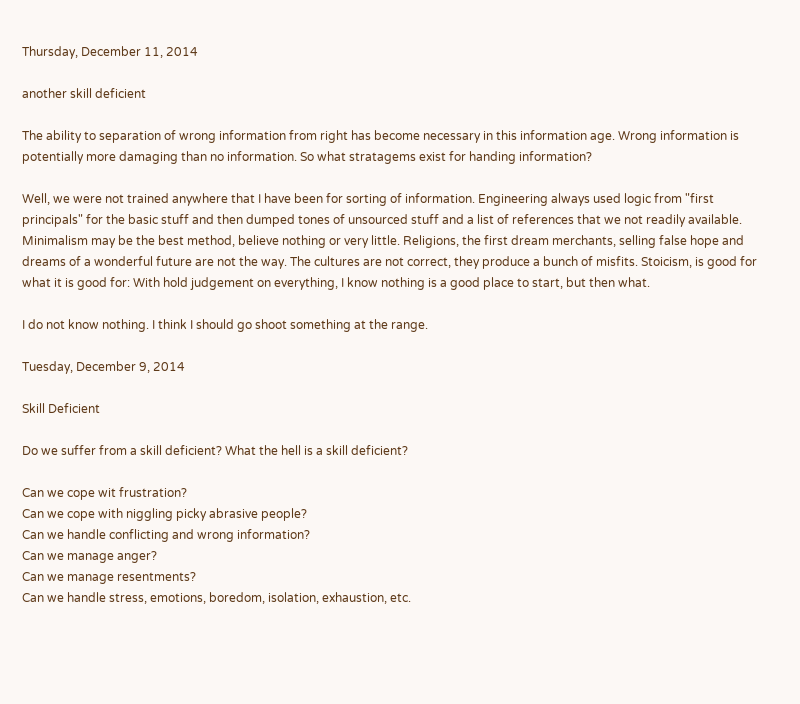Thursday, December 11, 2014

another skill deficient

The ability to separation of wrong information from right has become necessary in this information age. Wrong information is potentially more damaging than no information. So what stratagems exist for handing information?

Well, we were not trained anywhere that I have been for sorting of information. Engineering always used logic from "first principals" for the basic stuff and then dumped tones of unsourced stuff and a list of references that we not readily available. Minimalism may be the best method, believe nothing or very little. Religions, the first dream merchants, selling false hope and dreams of a wonderful future are not the way. The cultures are not correct, they produce a bunch of misfits. Stoicism, is good for what it is good for: With hold judgement on everything, I know nothing is a good place to start, but then what.

I do not know nothing. I think I should go shoot something at the range.

Tuesday, December 9, 2014

Skill Deficient

Do we suffer from a skill deficient? What the hell is a skill deficient?

Can we cope wit frustration?
Can we cope with niggling picky abrasive people?
Can we handle conflicting and wrong information?
Can we manage anger?
Can we manage resentments?
Can we handle stress, emotions, boredom, isolation, exhaustion, etc.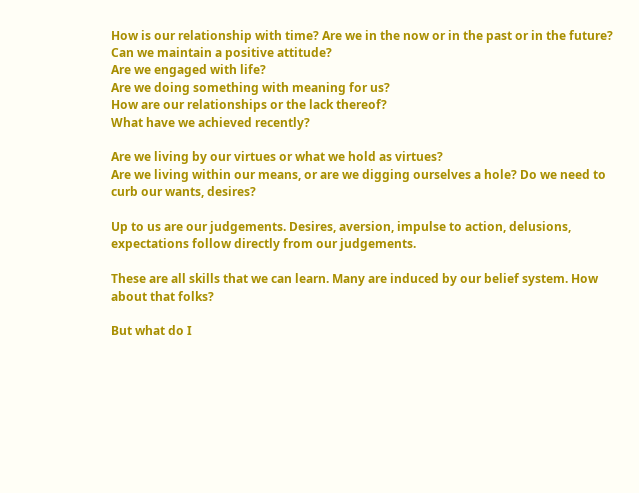How is our relationship with time? Are we in the now or in the past or in the future?
Can we maintain a positive attitude?
Are we engaged with life?
Are we doing something with meaning for us?
How are our relationships or the lack thereof?
What have we achieved recently?

Are we living by our virtues or what we hold as virtues?
Are we living within our means, or are we digging ourselves a hole? Do we need to curb our wants, desires?

Up to us are our judgements. Desires, aversion, impulse to action, delusions, expectations follow directly from our judgements.

These are all skills that we can learn. Many are induced by our belief system. How about that folks?

But what do I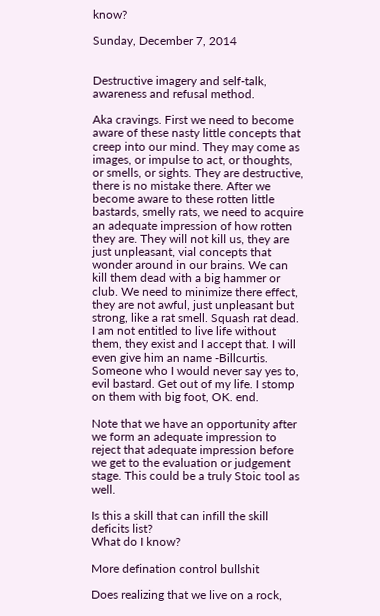know?

Sunday, December 7, 2014


Destructive imagery and self-talk, awareness and refusal method.

Aka cravings. First we need to become aware of these nasty little concepts that creep into our mind. They may come as images, or impulse to act, or thoughts, or smells, or sights. They are destructive, there is no mistake there. After we become aware to these rotten little bastards, smelly rats, we need to acquire an adequate impression of how rotten they are. They will not kill us, they are just unpleasant, vial concepts that wonder around in our brains. We can kill them dead with a big hammer or club. We need to minimize there effect, they are not awful, just unpleasant but strong, like a rat smell. Squash rat dead.  I am not entitled to live life without them, they exist and I accept that. I will even give him an name -Billcurtis. Someone who I would never say yes to, evil bastard. Get out of my life. I stomp on them with big foot, OK. end.

Note that we have an opportunity after we form an adequate impression to reject that adequate impression before we get to the evaluation or judgement stage. This could be a truly Stoic tool as well.

Is this a skill that can infill the skill deficits list?
What do I know?

More defination control bullshit

Does realizing that we live on a rock,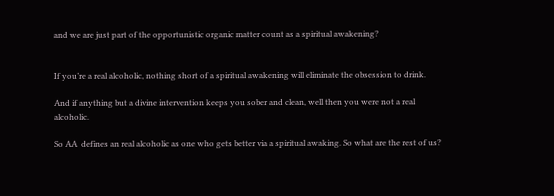and we are just part of the opportunistic organic matter count as a spiritual awakening?


If you’re a real alcoholic, nothing short of a spiritual awakening will eliminate the obsession to drink.

And if anything but a divine intervention keeps you sober and clean, well then you were not a real alcoholic.

So AA  defines an real alcoholic as one who gets better via a spiritual awaking. So what are the rest of us?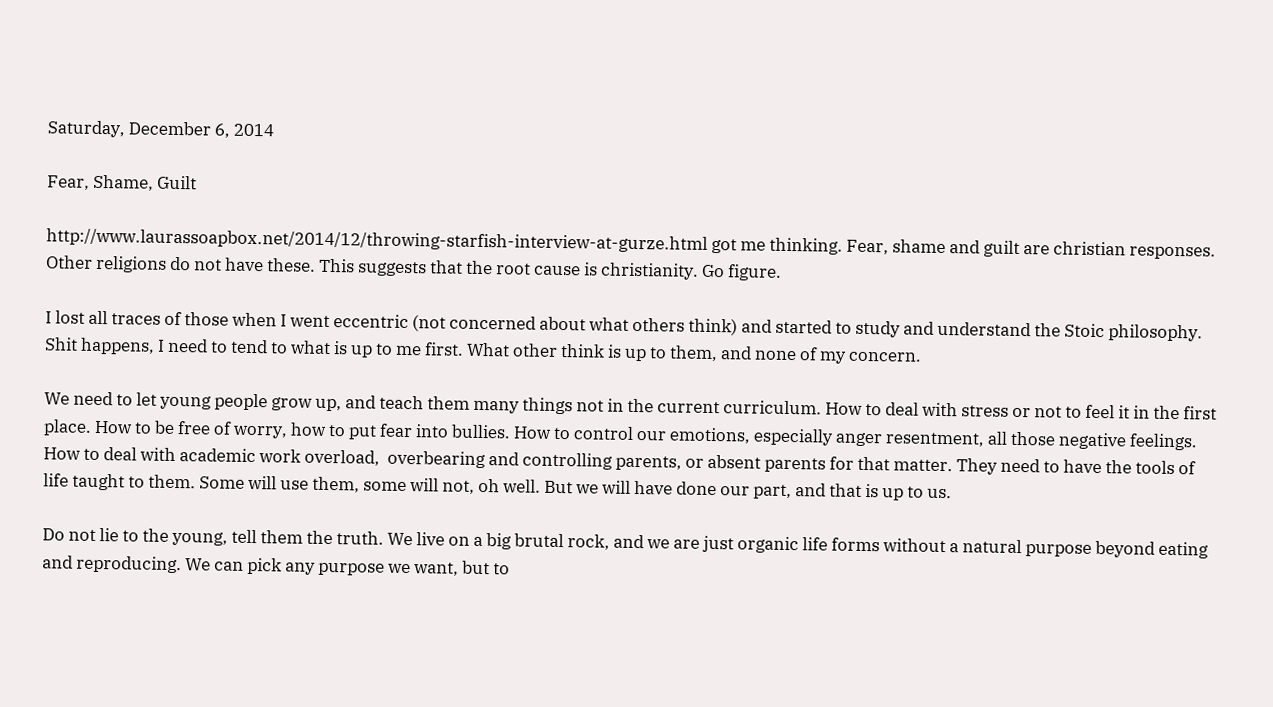Saturday, December 6, 2014

Fear, Shame, Guilt

http://www.laurassoapbox.net/2014/12/throwing-starfish-interview-at-gurze.html got me thinking. Fear, shame and guilt are christian responses. Other religions do not have these. This suggests that the root cause is christianity. Go figure.

I lost all traces of those when I went eccentric (not concerned about what others think) and started to study and understand the Stoic philosophy. Shit happens, I need to tend to what is up to me first. What other think is up to them, and none of my concern.

We need to let young people grow up, and teach them many things not in the current curriculum. How to deal with stress or not to feel it in the first place. How to be free of worry, how to put fear into bullies. How to control our emotions, especially anger resentment, all those negative feelings. How to deal with academic work overload,  overbearing and controlling parents, or absent parents for that matter. They need to have the tools of life taught to them. Some will use them, some will not, oh well. But we will have done our part, and that is up to us.

Do not lie to the young, tell them the truth. We live on a big brutal rock, and we are just organic life forms without a natural purpose beyond eating and reproducing. We can pick any purpose we want, but to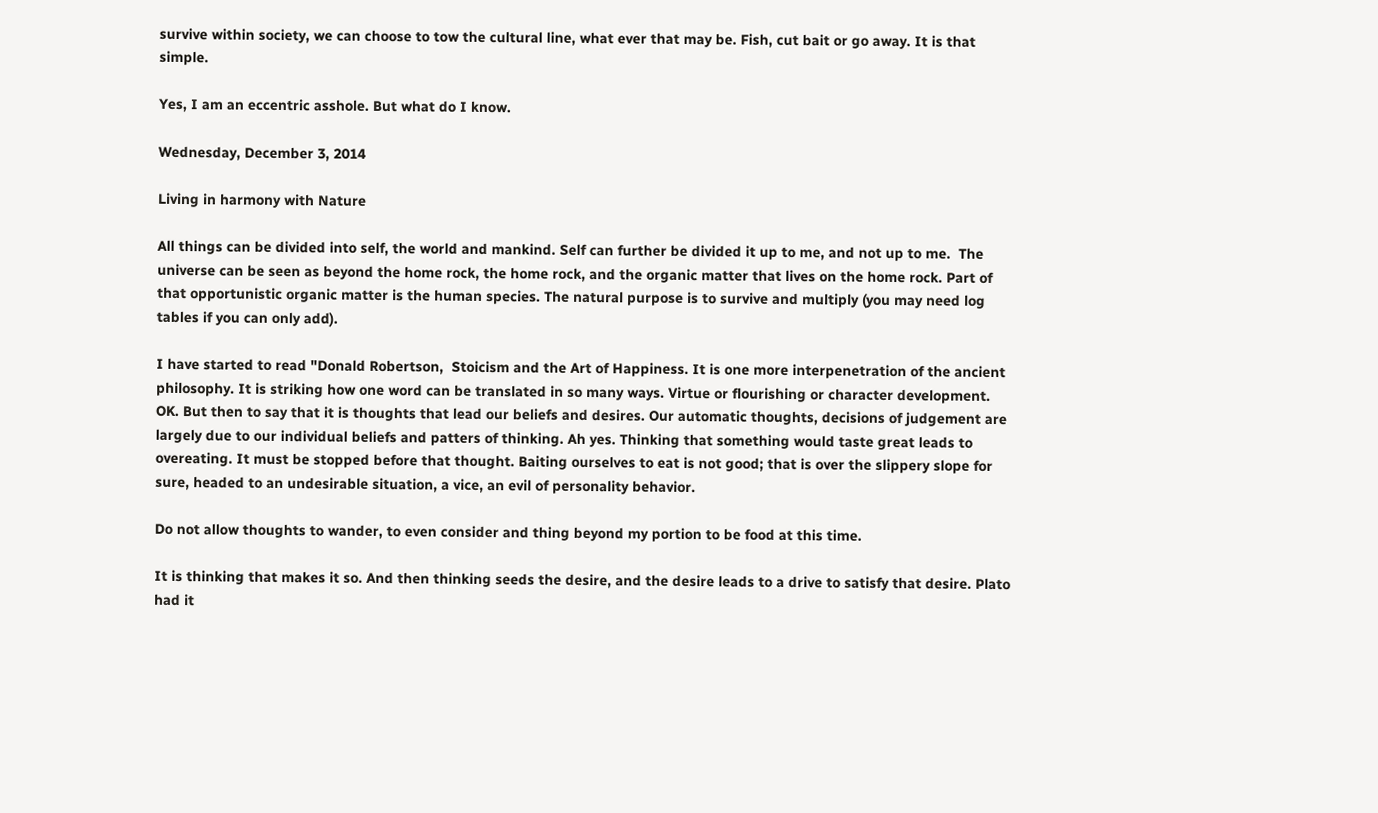survive within society, we can choose to tow the cultural line, what ever that may be. Fish, cut bait or go away. It is that simple.

Yes, I am an eccentric asshole. But what do I know.

Wednesday, December 3, 2014

Living in harmony with Nature

All things can be divided into self, the world and mankind. Self can further be divided it up to me, and not up to me.  The universe can be seen as beyond the home rock, the home rock, and the organic matter that lives on the home rock. Part of that opportunistic organic matter is the human species. The natural purpose is to survive and multiply (you may need log tables if you can only add).

I have started to read "Donald Robertson,  Stoicism and the Art of Happiness. It is one more interpenetration of the ancient philosophy. It is striking how one word can be translated in so many ways. Virtue or flourishing or character development. OK. But then to say that it is thoughts that lead our beliefs and desires. Our automatic thoughts, decisions of judgement are largely due to our individual beliefs and patters of thinking. Ah yes. Thinking that something would taste great leads to overeating. It must be stopped before that thought. Baiting ourselves to eat is not good; that is over the slippery slope for sure, headed to an undesirable situation, a vice, an evil of personality behavior.

Do not allow thoughts to wander, to even consider and thing beyond my portion to be food at this time.

It is thinking that makes it so. And then thinking seeds the desire, and the desire leads to a drive to satisfy that desire. Plato had it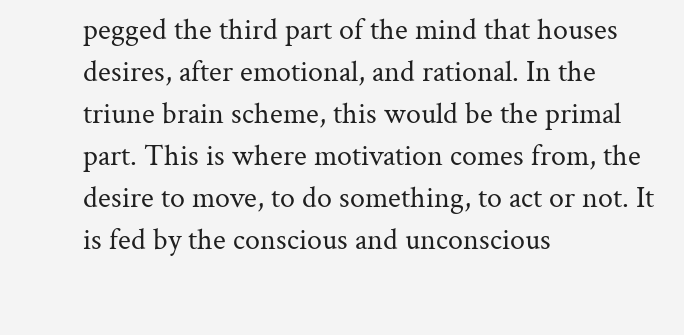pegged the third part of the mind that houses desires, after emotional, and rational. In the triune brain scheme, this would be the primal part. This is where motivation comes from, the desire to move, to do something, to act or not. It is fed by the conscious and unconscious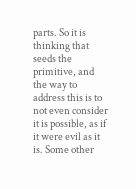parts. So it is thinking that seeds the primitive, and the way to address this is to not even consider it is possible, as if it were evil as it is. Some other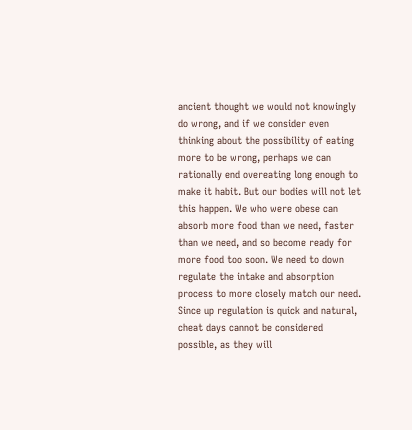ancient thought we would not knowingly do wrong, and if we consider even thinking about the possibility of eating more to be wrong, perhaps we can rationally end overeating long enough to make it habit. But our bodies will not let this happen. We who were obese can absorb more food than we need, faster than we need, and so become ready for more food too soon. We need to down regulate the intake and absorption process to more closely match our need. Since up regulation is quick and natural, cheat days cannot be considered possible, as they will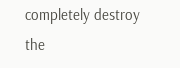completely destroy the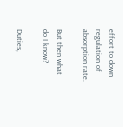effort to down regulation of absorption rate.

But then what do I know?

Duties,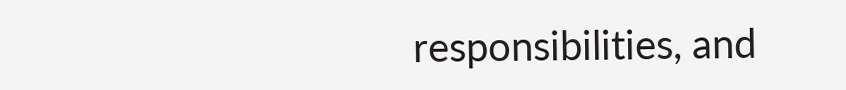responsibilities, and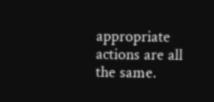appropriate actions are all the same.